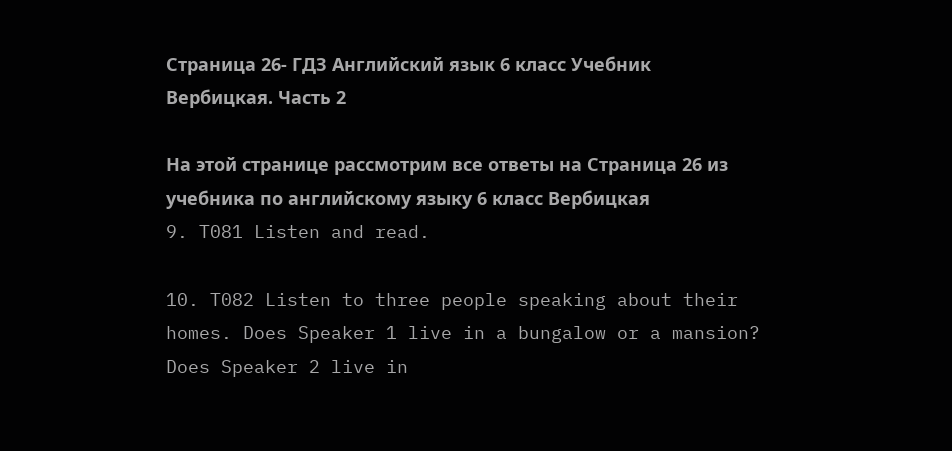Страница 26- ГДЗ Английский язык 6 класс Учебник Вербицкая. Часть 2

На этой странице рассмотрим все ответы на Страница 26 из учебника по английскому языку 6 класс Вербицкая
9. T081 Listen and read.

10. T082 Listen to three people speaking about their homes. Does Speaker 1 live in a bungalow or a mansion? Does Speaker 2 live in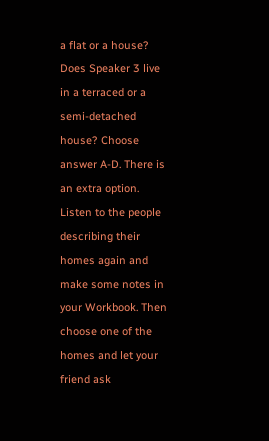a flat or a house? Does Speaker 3 live in a terraced or a semi-detached house? Choose answer A-D. There is an extra option.
Listen to the people describing their homes again and make some notes in your Workbook. Then choose one of the homes and let your friend ask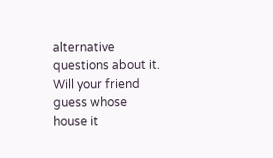alternative questions about it. Will your friend guess whose house it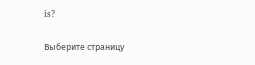is?

Выберите страницу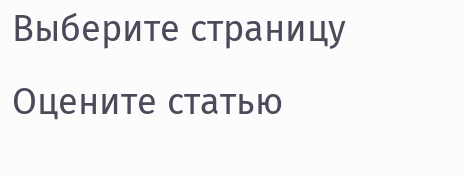Выберите страницу
Оцените статью